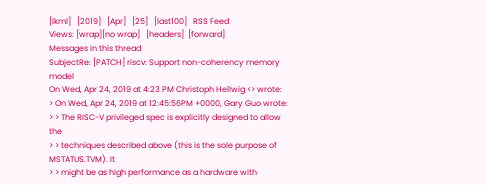[lkml]   [2019]   [Apr]   [25]   [last100]   RSS Feed
Views: [wrap][no wrap]   [headers]  [forward]
Messages in this thread
SubjectRe: [PATCH] riscv: Support non-coherency memory model
On Wed, Apr 24, 2019 at 4:23 PM Christoph Hellwig <> wrote:
> On Wed, Apr 24, 2019 at 12:45:56PM +0000, Gary Guo wrote:
> > The RISC-V privileged spec is explicitly designed to allow the
> > techniques described above (this is the sole purpose of MSTATUS.TVM). It
> > might be as high performance as a hardware with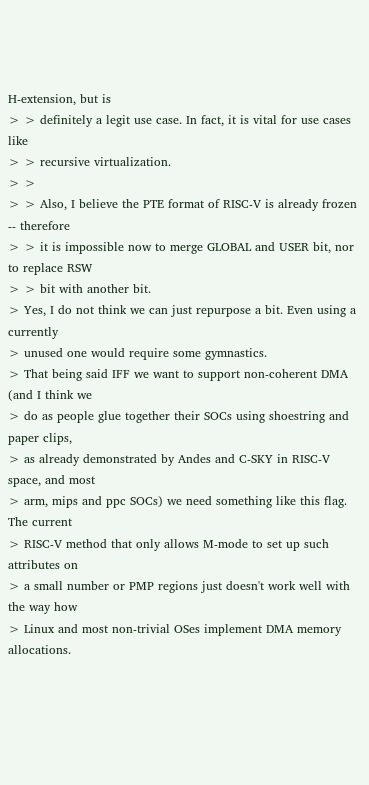H-extension, but is
> > definitely a legit use case. In fact, it is vital for use cases like
> > recursive virtualization.
> >
> > Also, I believe the PTE format of RISC-V is already frozen -- therefore
> > it is impossible now to merge GLOBAL and USER bit, nor to replace RSW
> > bit with another bit.
> Yes, I do not think we can just repurpose a bit. Even using a currently
> unused one would require some gymnastics.
> That being said IFF we want to support non-coherent DMA (and I think we
> do as people glue together their SOCs using shoestring and paper clips,
> as already demonstrated by Andes and C-SKY in RISC-V space, and most
> arm, mips and ppc SOCs) we need something like this flag. The current
> RISC-V method that only allows M-mode to set up such attributes on
> a small number or PMP regions just doesn't work well with the way how
> Linux and most non-trivial OSes implement DMA memory allocations.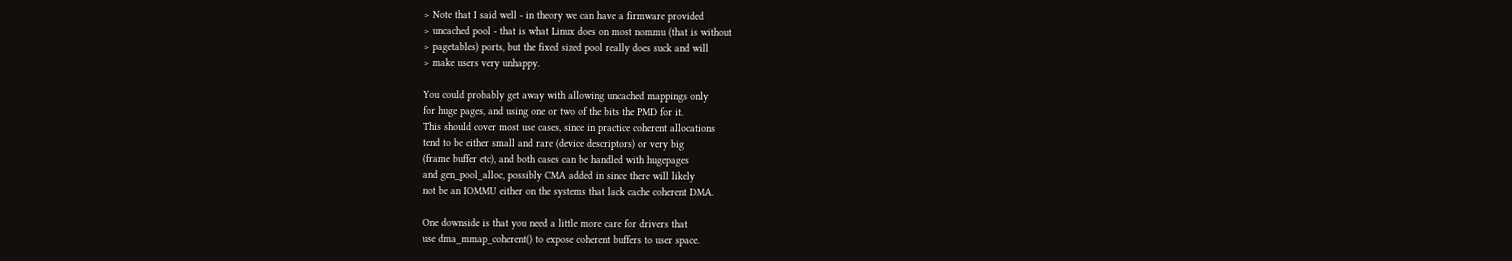> Note that I said well - in theory we can have a firmware provided
> uncached pool - that is what Linux does on most nommu (that is without
> pagetables) ports, but the fixed sized pool really does suck and will
> make users very unhappy.

You could probably get away with allowing uncached mappings only
for huge pages, and using one or two of the bits the PMD for it.
This should cover most use cases, since in practice coherent allocations
tend to be either small and rare (device descriptors) or very big
(frame buffer etc), and both cases can be handled with hugepages
and gen_pool_alloc, possibly CMA added in since there will likely
not be an IOMMU either on the systems that lack cache coherent DMA.

One downside is that you need a little more care for drivers that
use dma_mmap_coherent() to expose coherent buffers to user space.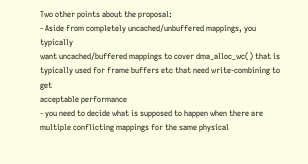Two other points about the proposal:
- Aside from completely uncached/unbuffered mappings, you typically
want uncached/buffered mappings to cover dma_alloc_wc() that is
typically used for frame buffers etc that need write-combining to get
acceptable performance
- you need to decide what is supposed to happen when there are
multiple conflicting mappings for the same physical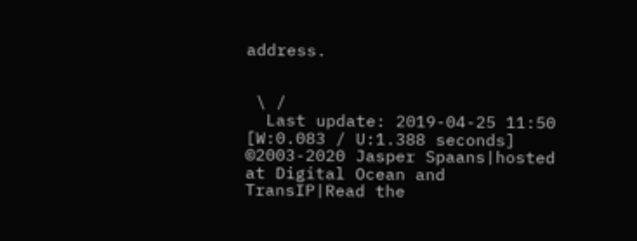address.


 \ /
  Last update: 2019-04-25 11:50    [W:0.083 / U:1.388 seconds]
©2003-2020 Jasper Spaans|hosted at Digital Ocean and TransIP|Read the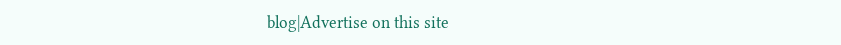blog|Advertise on this site